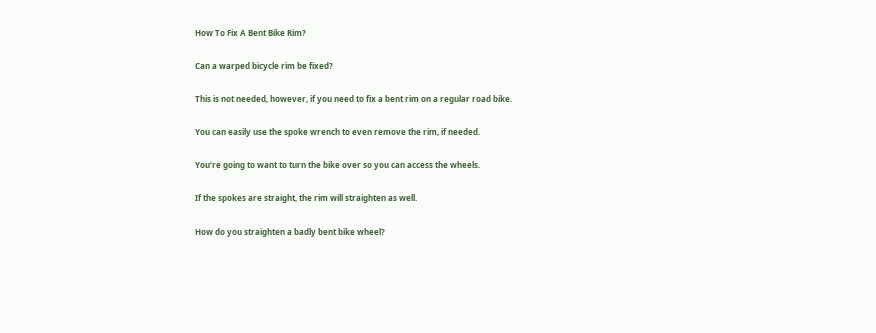How To Fix A Bent Bike Rim?

Can a warped bicycle rim be fixed?

This is not needed, however, if you need to fix a bent rim on a regular road bike.

You can easily use the spoke wrench to even remove the rim, if needed.

You’re going to want to turn the bike over so you can access the wheels.

If the spokes are straight, the rim will straighten as well.

How do you straighten a badly bent bike wheel?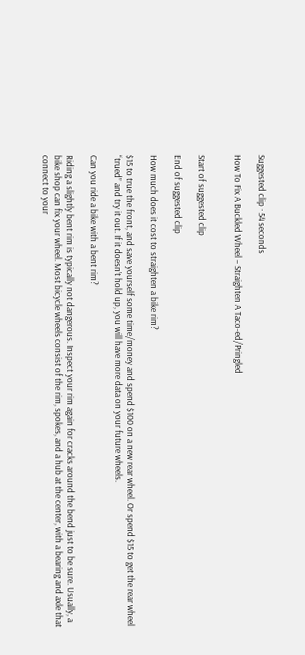Suggested clip · 54 seconds

How To Fix A Buckled Wheel – Straighten A Taco-ed/Pringled


Start of suggested clip

End of suggested clip

How much does it cost to straighten a bike rim?

$15 to true the front, and save yourself some time/money and spend $100 on a new rear wheel. Or spend $15 to get the rear wheel “trued” and try it out. If it doesn’t hold up, you will have more data on your future wheels.

Can you ride a bike with a bent rim?

Riding a slightly bent rim is typically not dangerous. Inspect your rim again for cracks around the bend just to be sure. Usually, a bike shop can fix your wheel. Most bicycle wheels consist of the rim, spokes, and a hub at the center, with a bearing and axle that connect to your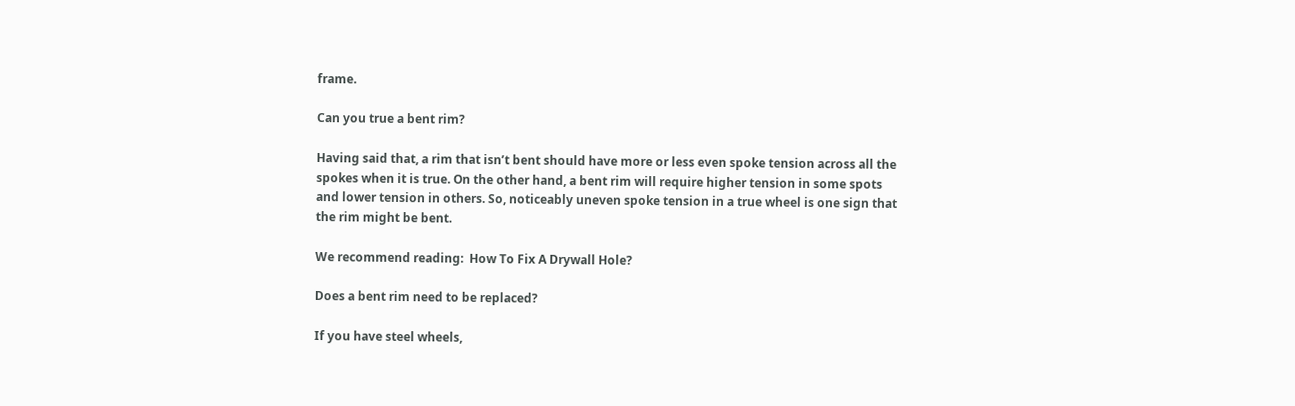frame.

Can you true a bent rim?

Having said that, a rim that isn’t bent should have more or less even spoke tension across all the spokes when it is true. On the other hand, a bent rim will require higher tension in some spots and lower tension in others. So, noticeably uneven spoke tension in a true wheel is one sign that the rim might be bent.

We recommend reading:  How To Fix A Drywall Hole?

Does a bent rim need to be replaced?

If you have steel wheels,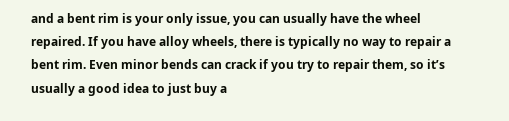and a bent rim is your only issue, you can usually have the wheel repaired. If you have alloy wheels, there is typically no way to repair a bent rim. Even minor bends can crack if you try to repair them, so it’s usually a good idea to just buy a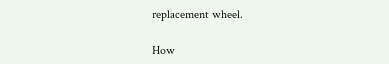replacement wheel.

How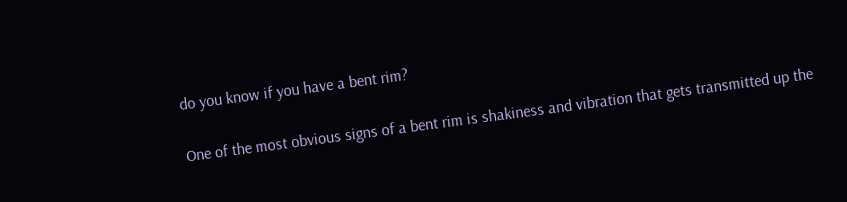do you know if you have a bent rim?

One of the most obvious signs of a bent rim is shakiness and vibration that gets transmitted up the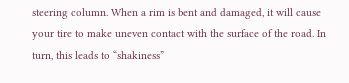steering column. When a rim is bent and damaged, it will cause your tire to make uneven contact with the surface of the road. In turn, this leads to “shakiness”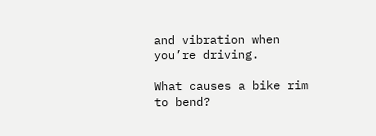and vibration when you’re driving.

What causes a bike rim to bend?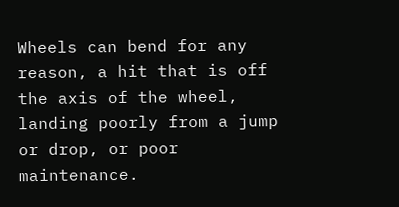Wheels can bend for any reason, a hit that is off the axis of the wheel, landing poorly from a jump or drop, or poor maintenance.